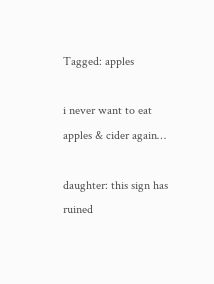Tagged: apples

i never want to eat apples & cider again…

daughter: this sign has ruined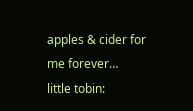apples & cider for me forever…
little tobin: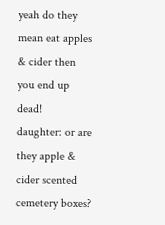yeah do they mean eat apples & cider then you end up dead!
daughter: or are they apple & cider scented cemetery boxes?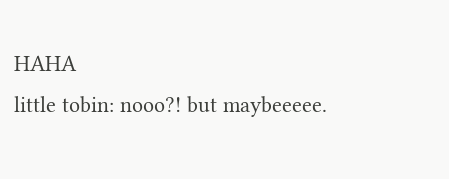HAHA
little tobin: nooo?! but maybeeeee.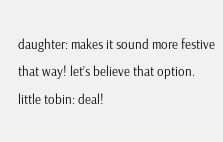daughter: makes it sound more festive that way! let’s believe that option.
little tobin: deal!